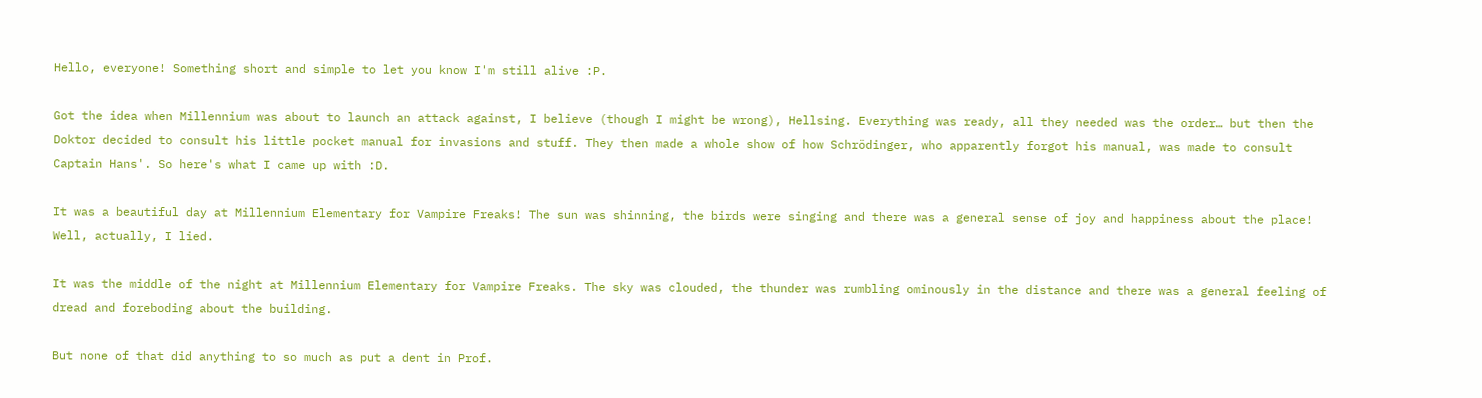Hello, everyone! Something short and simple to let you know I'm still alive :P.

Got the idea when Millennium was about to launch an attack against, I believe (though I might be wrong), Hellsing. Everything was ready, all they needed was the order… but then the Doktor decided to consult his little pocket manual for invasions and stuff. They then made a whole show of how Schrödinger, who apparently forgot his manual, was made to consult Captain Hans'. So here's what I came up with :D.

It was a beautiful day at Millennium Elementary for Vampire Freaks! The sun was shinning, the birds were singing and there was a general sense of joy and happiness about the place! Well, actually, I lied.

It was the middle of the night at Millennium Elementary for Vampire Freaks. The sky was clouded, the thunder was rumbling ominously in the distance and there was a general feeling of dread and foreboding about the building.

But none of that did anything to so much as put a dent in Prof.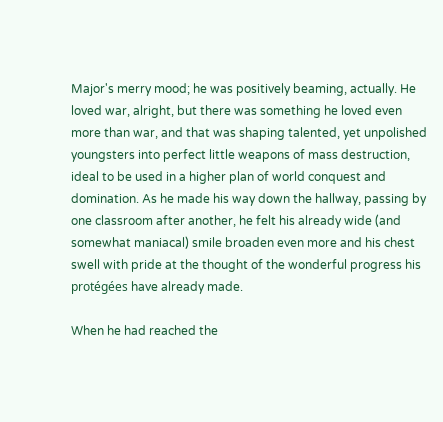Major's merry mood; he was positively beaming, actually. He loved war, alright, but there was something he loved even more than war, and that was shaping talented, yet unpolished youngsters into perfect little weapons of mass destruction, ideal to be used in a higher plan of world conquest and domination. As he made his way down the hallway, passing by one classroom after another, he felt his already wide (and somewhat maniacal) smile broaden even more and his chest swell with pride at the thought of the wonderful progress his protégées have already made.

When he had reached the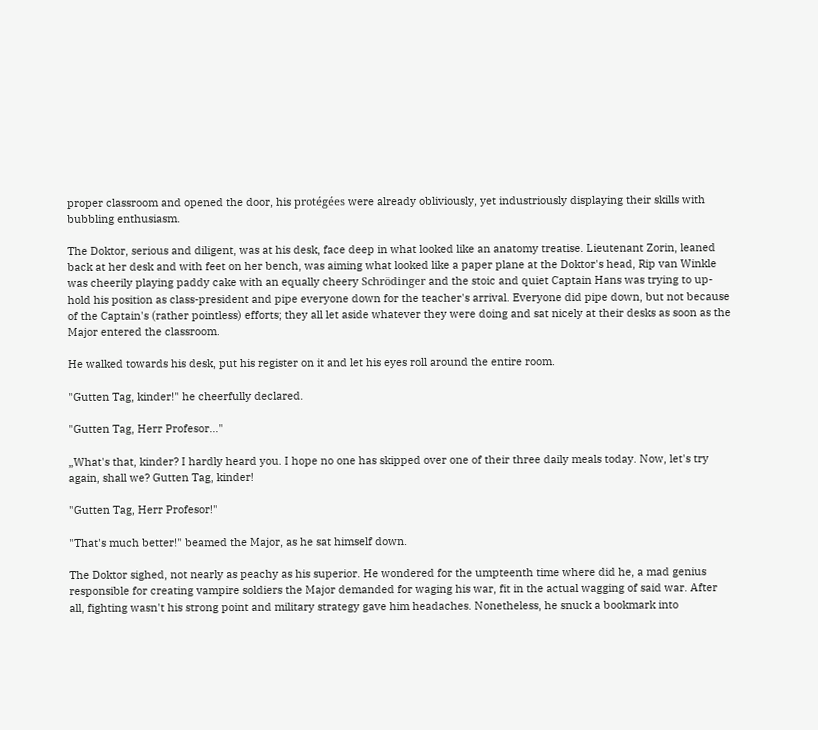proper classroom and opened the door, his protégées were already obliviously, yet industriously displaying their skills with bubbling enthusiasm.

The Doktor, serious and diligent, was at his desk, face deep in what looked like an anatomy treatise. Lieutenant Zorin, leaned back at her desk and with feet on her bench, was aiming what looked like a paper plane at the Doktor's head, Rip van Winkle was cheerily playing paddy cake with an equally cheery Schrödinger and the stoic and quiet Captain Hans was trying to up-hold his position as class-president and pipe everyone down for the teacher's arrival. Everyone did pipe down, but not because of the Captain's (rather pointless) efforts; they all let aside whatever they were doing and sat nicely at their desks as soon as the Major entered the classroom.

He walked towards his desk, put his register on it and let his eyes roll around the entire room.

"Gutten Tag, kinder!" he cheerfully declared.

"Gutten Tag, Herr Profesor..."

„What's that, kinder? I hardly heard you. I hope no one has skipped over one of their three daily meals today. Now, let's try again, shall we? Gutten Tag, kinder!

"Gutten Tag, Herr Profesor!"

"That's much better!" beamed the Major, as he sat himself down.

The Doktor sighed, not nearly as peachy as his superior. He wondered for the umpteenth time where did he, a mad genius responsible for creating vampire soldiers the Major demanded for waging his war, fit in the actual wagging of said war. After all, fighting wasn't his strong point and military strategy gave him headaches. Nonetheless, he snuck a bookmark into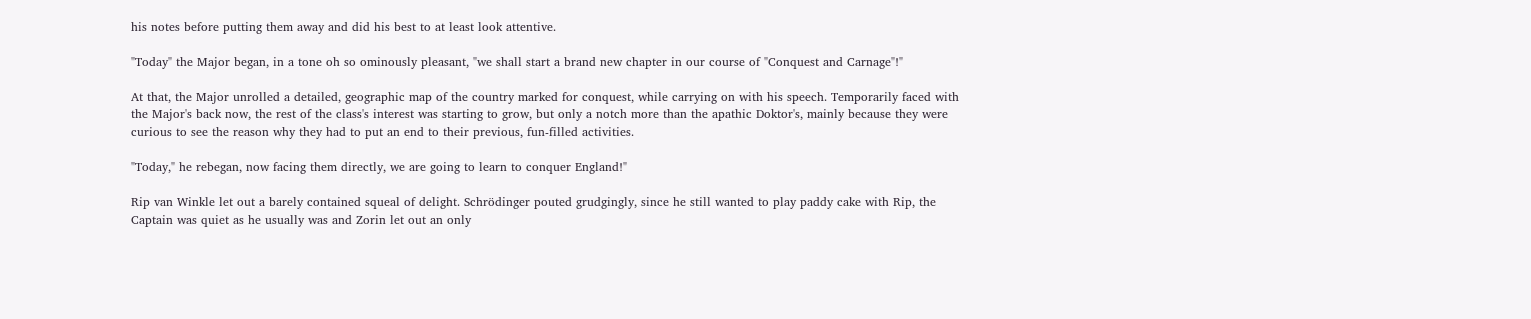his notes before putting them away and did his best to at least look attentive.

"Today" the Major began, in a tone oh so ominously pleasant, "we shall start a brand new chapter in our course of "Conquest and Carnage"!"

At that, the Major unrolled a detailed, geographic map of the country marked for conquest, while carrying on with his speech. Temporarily faced with the Major's back now, the rest of the class's interest was starting to grow, but only a notch more than the apathic Doktor's, mainly because they were curious to see the reason why they had to put an end to their previous, fun-filled activities.

"Today," he rebegan, now facing them directly, we are going to learn to conquer England!"

Rip van Winkle let out a barely contained squeal of delight. Schrödinger pouted grudgingly, since he still wanted to play paddy cake with Rip, the Captain was quiet as he usually was and Zorin let out an only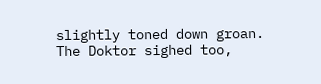slightly toned down groan. The Doktor sighed too,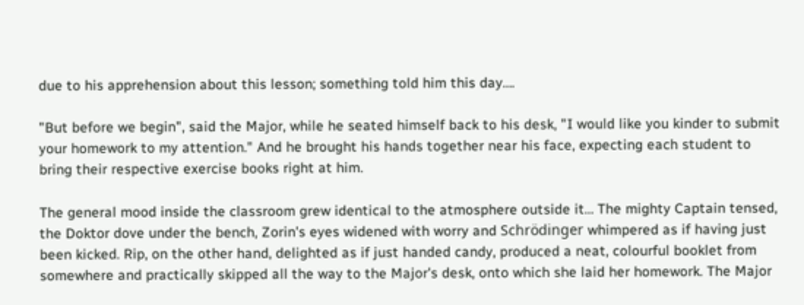due to his apprehension about this lesson; something told him this day….

"But before we begin", said the Major, while he seated himself back to his desk, "I would like you kinder to submit your homework to my attention." And he brought his hands together near his face, expecting each student to bring their respective exercise books right at him.

The general mood inside the classroom grew identical to the atmosphere outside it… The mighty Captain tensed, the Doktor dove under the bench, Zorin's eyes widened with worry and Schrödinger whimpered as if having just been kicked. Rip, on the other hand, delighted as if just handed candy, produced a neat, colourful booklet from somewhere and practically skipped all the way to the Major's desk, onto which she laid her homework. The Major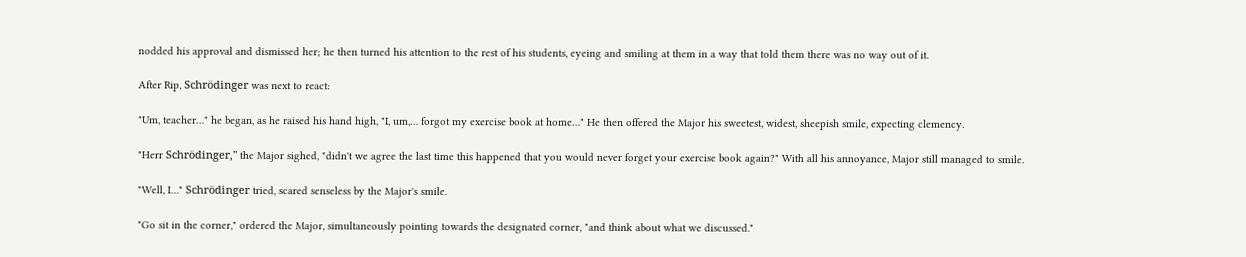nodded his approval and dismissed her; he then turned his attention to the rest of his students, eyeing and smiling at them in a way that told them there was no way out of it.

After Rip, Schrödinger was next to react:

"Um, teacher…" he began, as he raised his hand high, "I, um,… forgot my exercise book at home…" He then offered the Major his sweetest, widest, sheepish smile, expecting clemency.

"Herr Schrödinger," the Major sighed, "didn't we agree the last time this happened that you would never forget your exercise book again?" With all his annoyance, Major still managed to smile.

"Well, I…" Schrödinger tried, scared senseless by the Major's smile.

"Go sit in the corner," ordered the Major, simultaneously pointing towards the designated corner, "and think about what we discussed."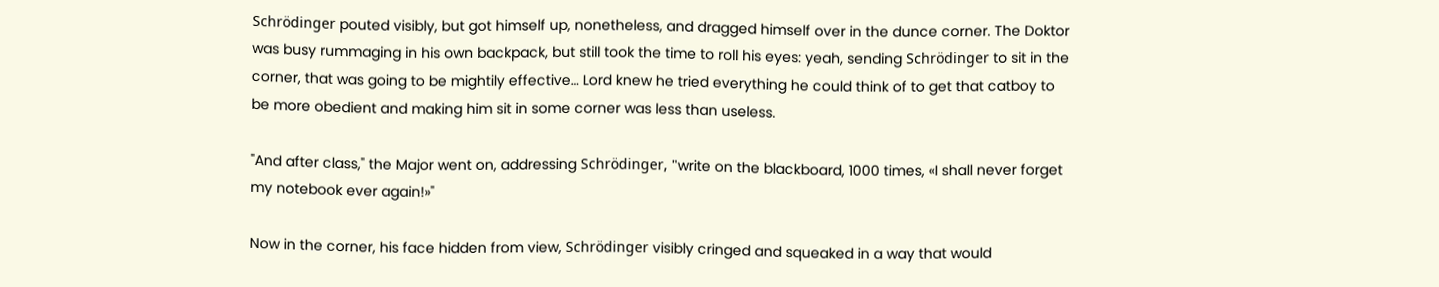Schrödinger pouted visibly, but got himself up, nonetheless, and dragged himself over in the dunce corner. The Doktor was busy rummaging in his own backpack, but still took the time to roll his eyes: yeah, sending Schrödinger to sit in the corner, that was going to be mightily effective… Lord knew he tried everything he could think of to get that catboy to be more obedient and making him sit in some corner was less than useless.

"And after class," the Major went on, addressing Schrödinger, "write on the blackboard, 1000 times, «I shall never forget my notebook ever again!»"

Now in the corner, his face hidden from view, Schrödinger visibly cringed and squeaked in a way that would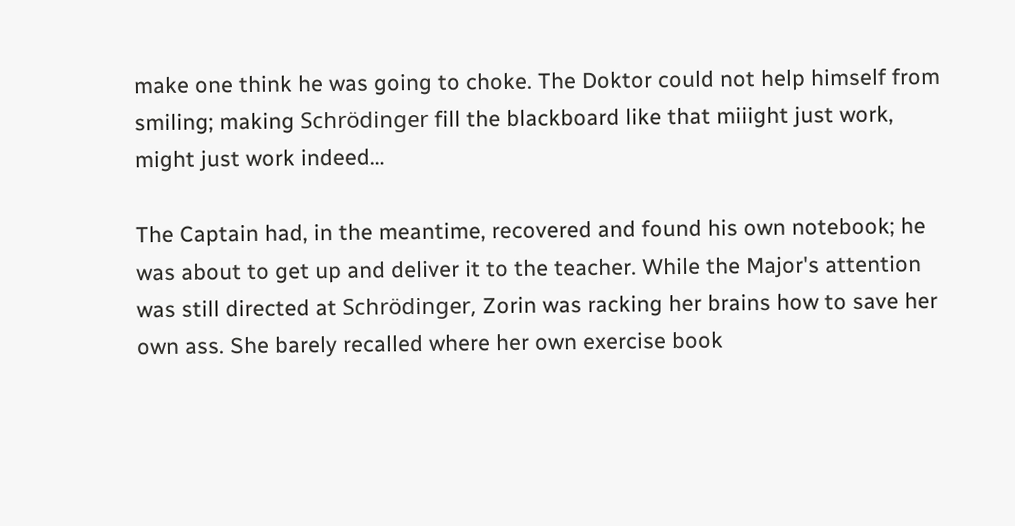make one think he was going to choke. The Doktor could not help himself from smiling; making Schrödinger fill the blackboard like that miiight just work, might just work indeed…

The Captain had, in the meantime, recovered and found his own notebook; he was about to get up and deliver it to the teacher. While the Major's attention was still directed at Schrödinger, Zorin was racking her brains how to save her own ass. She barely recalled where her own exercise book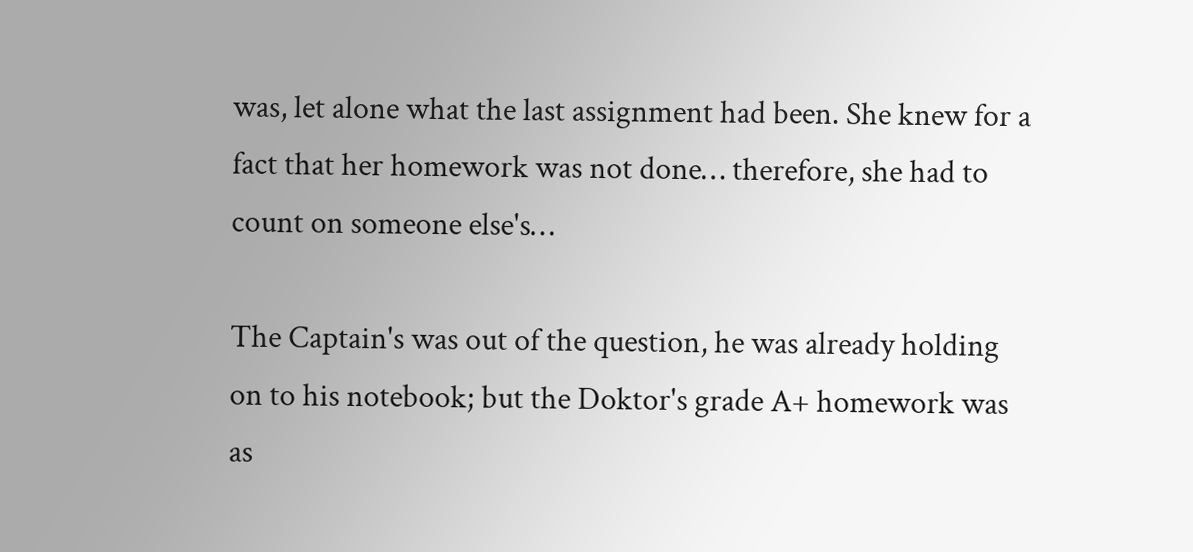was, let alone what the last assignment had been. She knew for a fact that her homework was not done… therefore, she had to count on someone else's…

The Captain's was out of the question, he was already holding on to his notebook; but the Doktor's grade A+ homework was as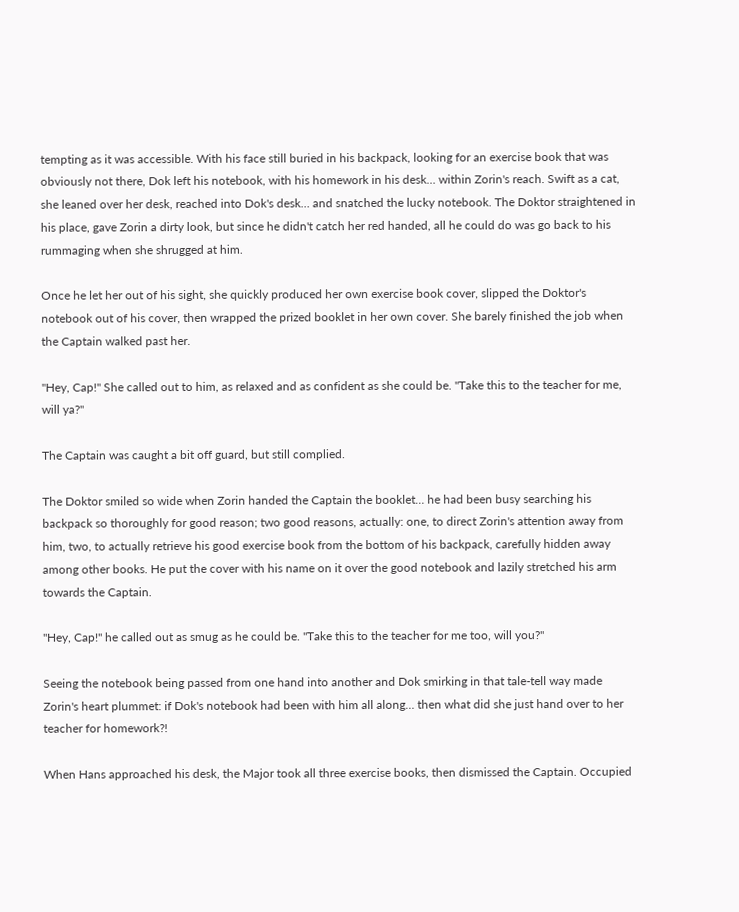tempting as it was accessible. With his face still buried in his backpack, looking for an exercise book that was obviously not there, Dok left his notebook, with his homework in his desk… within Zorin's reach. Swift as a cat, she leaned over her desk, reached into Dok's desk… and snatched the lucky notebook. The Doktor straightened in his place, gave Zorin a dirty look, but since he didn't catch her red handed, all he could do was go back to his rummaging when she shrugged at him.

Once he let her out of his sight, she quickly produced her own exercise book cover, slipped the Doktor's notebook out of his cover, then wrapped the prized booklet in her own cover. She barely finished the job when the Captain walked past her.

"Hey, Cap!" She called out to him, as relaxed and as confident as she could be. "Take this to the teacher for me, will ya?"

The Captain was caught a bit off guard, but still complied.

The Doktor smiled so wide when Zorin handed the Captain the booklet… he had been busy searching his backpack so thoroughly for good reason; two good reasons, actually: one, to direct Zorin's attention away from him, two, to actually retrieve his good exercise book from the bottom of his backpack, carefully hidden away among other books. He put the cover with his name on it over the good notebook and lazily stretched his arm towards the Captain.

"Hey, Cap!" he called out as smug as he could be. "Take this to the teacher for me too, will you?"

Seeing the notebook being passed from one hand into another and Dok smirking in that tale-tell way made Zorin's heart plummet: if Dok's notebook had been with him all along… then what did she just hand over to her teacher for homework?!

When Hans approached his desk, the Major took all three exercise books, then dismissed the Captain. Occupied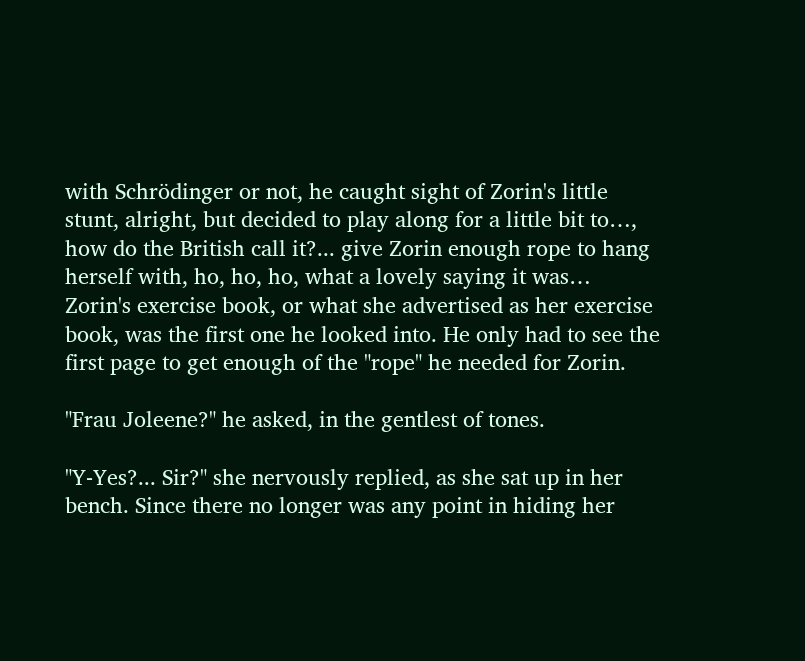with Schrödinger or not, he caught sight of Zorin's little stunt, alright, but decided to play along for a little bit to…, how do the British call it?... give Zorin enough rope to hang herself with, ho, ho, ho, what a lovely saying it was… Zorin's exercise book, or what she advertised as her exercise book, was the first one he looked into. He only had to see the first page to get enough of the "rope" he needed for Zorin.

"Frau Joleene?" he asked, in the gentlest of tones.

"Y-Yes?... Sir?" she nervously replied, as she sat up in her bench. Since there no longer was any point in hiding her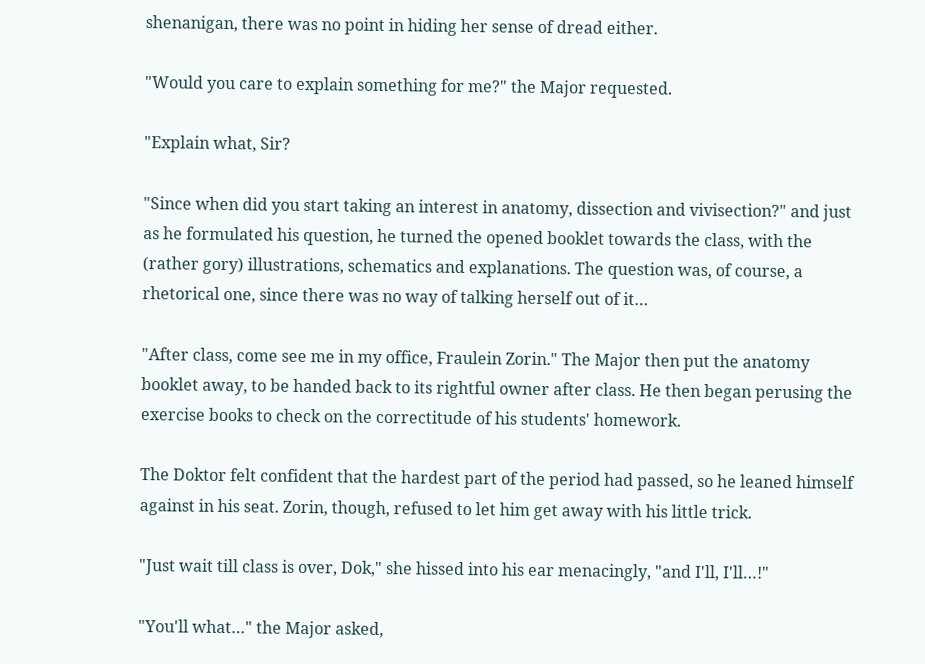shenanigan, there was no point in hiding her sense of dread either.

"Would you care to explain something for me?" the Major requested.

"Explain what, Sir?

"Since when did you start taking an interest in anatomy, dissection and vivisection?" and just as he formulated his question, he turned the opened booklet towards the class, with the (rather gory) illustrations, schematics and explanations. The question was, of course, a rhetorical one, since there was no way of talking herself out of it…

"After class, come see me in my office, Fraulein Zorin." The Major then put the anatomy booklet away, to be handed back to its rightful owner after class. He then began perusing the exercise books to check on the correctitude of his students' homework.

The Doktor felt confident that the hardest part of the period had passed, so he leaned himself against in his seat. Zorin, though, refused to let him get away with his little trick.

"Just wait till class is over, Dok," she hissed into his ear menacingly, "and I'll, I'll…!"

"You'll what…" the Major asked,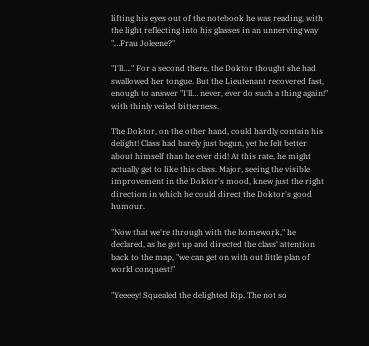lifting his eyes out of the notebook he was reading, with the light reflecting into his glasses in an unnerving way "…Frau Joleene?"

"I'll…." For a second there, the Doktor thought she had swallowed her tongue. But the Lieutenant recovered fast, enough to answer "I'll… never, ever do such a thing again!" with thinly veiled bitterness.

The Doktor, on the other hand, could hardly contain his delight! Class had barely just begun, yet he felt better about himself than he ever did! At this rate, he might actually get to like this class. Major, seeing the visible improvement in the Doktor's mood, knew just the right direction in which he could direct the Doktor's good humour.

"Now that we're through with the homework," he declared, as he got up and directed the class' attention back to the map, "we can get on with out little plan of world conquest!"

"Yeeeey! Squealed the delighted Rip. The not so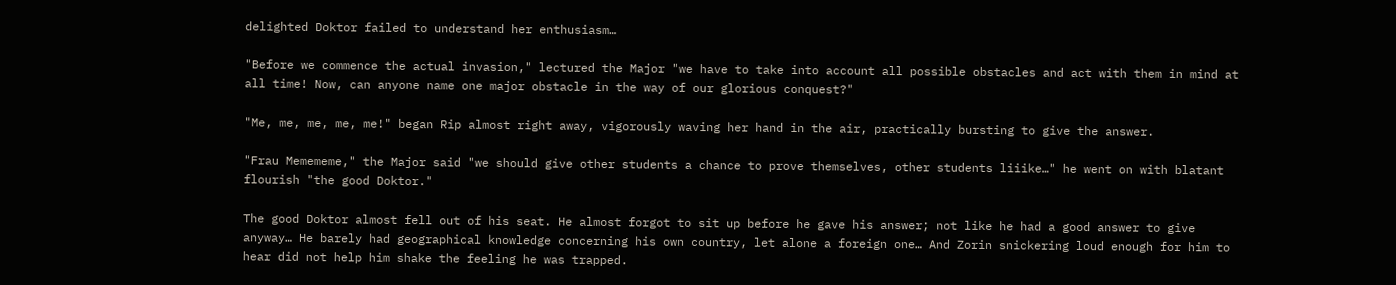delighted Doktor failed to understand her enthusiasm…

"Before we commence the actual invasion," lectured the Major "we have to take into account all possible obstacles and act with them in mind at all time! Now, can anyone name one major obstacle in the way of our glorious conquest?"

"Me, me, me, me, me!" began Rip almost right away, vigorously waving her hand in the air, practically bursting to give the answer.

"Frau Memememe," the Major said "we should give other students a chance to prove themselves, other students liiike…" he went on with blatant flourish "the good Doktor."

The good Doktor almost fell out of his seat. He almost forgot to sit up before he gave his answer; not like he had a good answer to give anyway… He barely had geographical knowledge concerning his own country, let alone a foreign one… And Zorin snickering loud enough for him to hear did not help him shake the feeling he was trapped.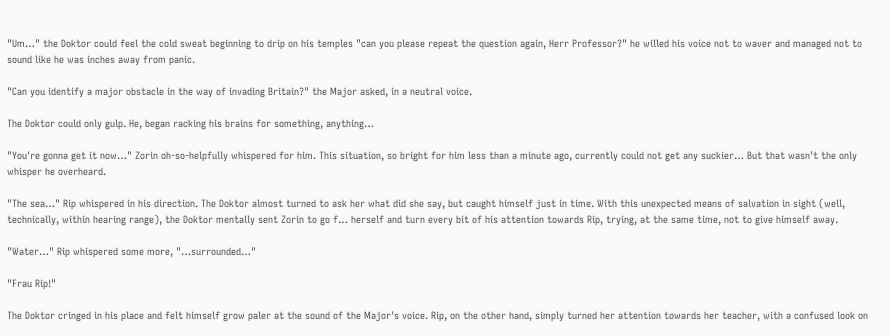"Um…" the Doktor could feel the cold sweat beginning to drip on his temples "can you please repeat the question again, Herr Professor?" he willed his voice not to waver and managed not to sound like he was inches away from panic.

"Can you identify a major obstacle in the way of invading Britain?" the Major asked, in a neutral voice.

The Doktor could only gulp. He, began racking his brains for something, anything…

"You're gonna get it now…" Zorin oh-so-helpfully whispered for him. This situation, so bright for him less than a minute ago, currently could not get any suckier… But that wasn't the only whisper he overheard.

"The sea…" Rip whispered in his direction. The Doktor almost turned to ask her what did she say, but caught himself just in time. With this unexpected means of salvation in sight (well, technically, within hearing range), the Doktor mentally sent Zorin to go f… herself and turn every bit of his attention towards Rip, trying, at the same time, not to give himself away.

"Water…" Rip whispered some more, "…surrounded…"

"Frau Rip!"

The Doktor cringed in his place and felt himself grow paler at the sound of the Major's voice. Rip, on the other hand, simply turned her attention towards her teacher, with a confused look on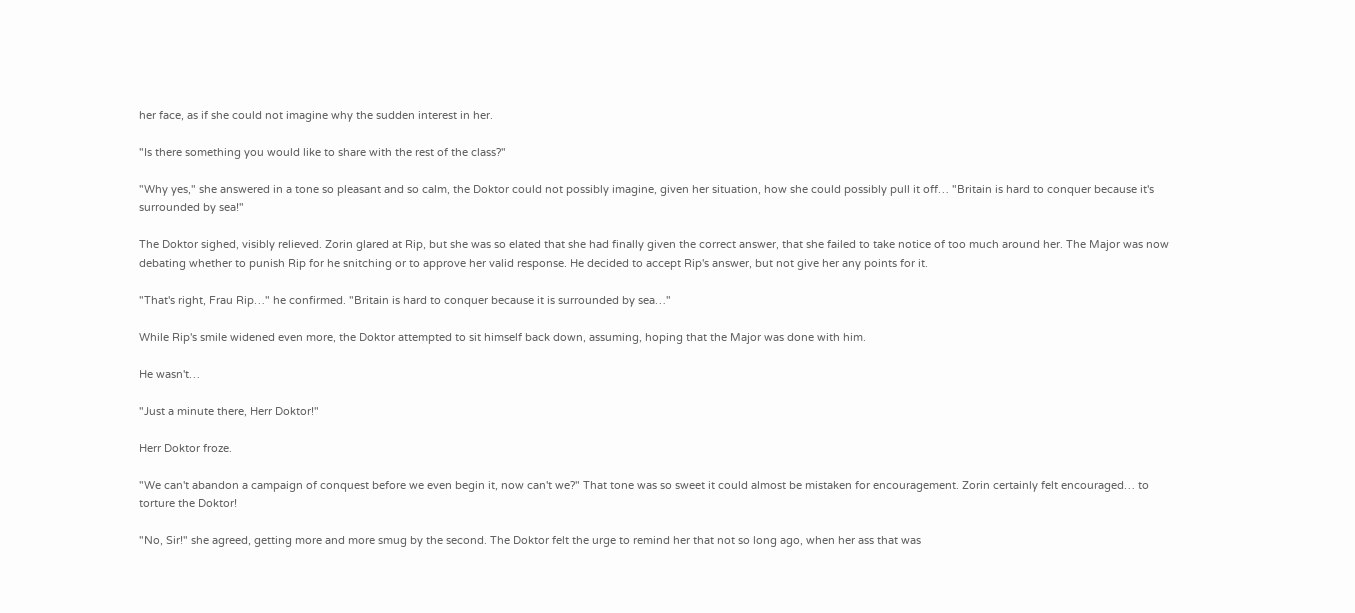her face, as if she could not imagine why the sudden interest in her.

"Is there something you would like to share with the rest of the class?"

"Why yes," she answered in a tone so pleasant and so calm, the Doktor could not possibly imagine, given her situation, how she could possibly pull it off… "Britain is hard to conquer because it's surrounded by sea!"

The Doktor sighed, visibly relieved. Zorin glared at Rip, but she was so elated that she had finally given the correct answer, that she failed to take notice of too much around her. The Major was now debating whether to punish Rip for he snitching or to approve her valid response. He decided to accept Rip's answer, but not give her any points for it.

"That's right, Frau Rip…" he confirmed. "Britain is hard to conquer because it is surrounded by sea…"

While Rip's smile widened even more, the Doktor attempted to sit himself back down, assuming, hoping that the Major was done with him.

He wasn't…

"Just a minute there, Herr Doktor!"

Herr Doktor froze.

"We can't abandon a campaign of conquest before we even begin it, now can't we?" That tone was so sweet it could almost be mistaken for encouragement. Zorin certainly felt encouraged… to torture the Doktor!

"No, Sir!" she agreed, getting more and more smug by the second. The Doktor felt the urge to remind her that not so long ago, when her ass that was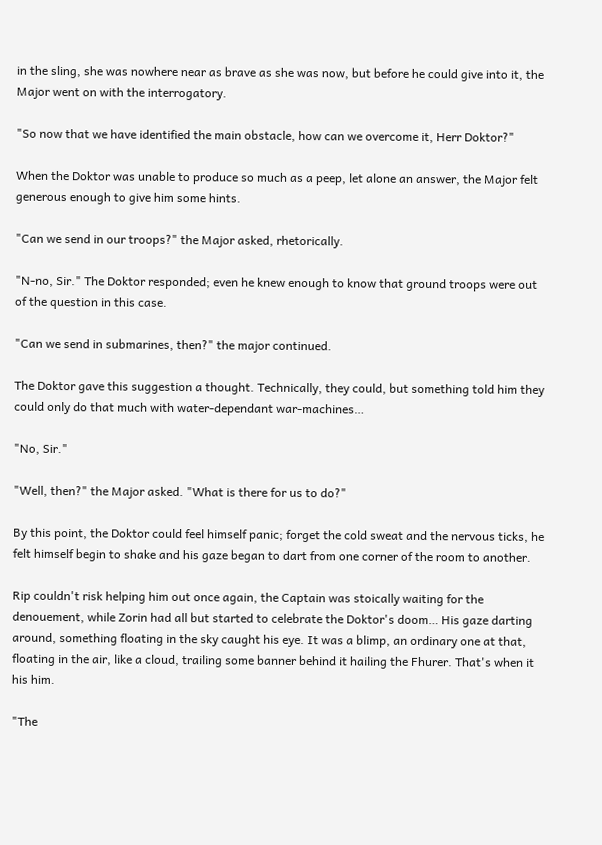in the sling, she was nowhere near as brave as she was now, but before he could give into it, the Major went on with the interrogatory.

"So now that we have identified the main obstacle, how can we overcome it, Herr Doktor?"

When the Doktor was unable to produce so much as a peep, let alone an answer, the Major felt generous enough to give him some hints.

"Can we send in our troops?" the Major asked, rhetorically.

"N-no, Sir." The Doktor responded; even he knew enough to know that ground troops were out of the question in this case.

"Can we send in submarines, then?" the major continued.

The Doktor gave this suggestion a thought. Technically, they could, but something told him they could only do that much with water-dependant war-machines…

"No, Sir."

"Well, then?" the Major asked. "What is there for us to do?"

By this point, the Doktor could feel himself panic; forget the cold sweat and the nervous ticks, he felt himself begin to shake and his gaze began to dart from one corner of the room to another.

Rip couldn't risk helping him out once again, the Captain was stoically waiting for the denouement, while Zorin had all but started to celebrate the Doktor's doom… His gaze darting around, something floating in the sky caught his eye. It was a blimp, an ordinary one at that, floating in the air, like a cloud, trailing some banner behind it hailing the Fhurer. That's when it his him.

"The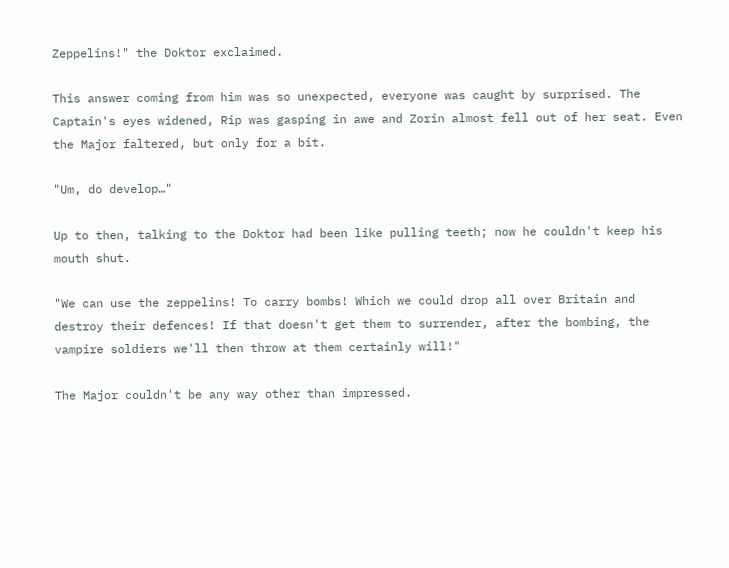Zeppelins!" the Doktor exclaimed.

This answer coming from him was so unexpected, everyone was caught by surprised. The Captain's eyes widened, Rip was gasping in awe and Zorin almost fell out of her seat. Even the Major faltered, but only for a bit.

"Um, do develop…"

Up to then, talking to the Doktor had been like pulling teeth; now he couldn't keep his mouth shut.

"We can use the zeppelins! To carry bombs! Which we could drop all over Britain and destroy their defences! If that doesn't get them to surrender, after the bombing, the vampire soldiers we'll then throw at them certainly will!"

The Major couldn't be any way other than impressed.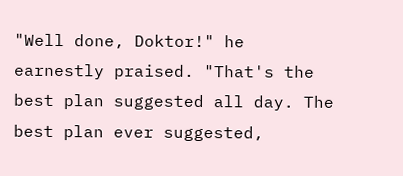"Well done, Doktor!" he earnestly praised. "That's the best plan suggested all day. The best plan ever suggested,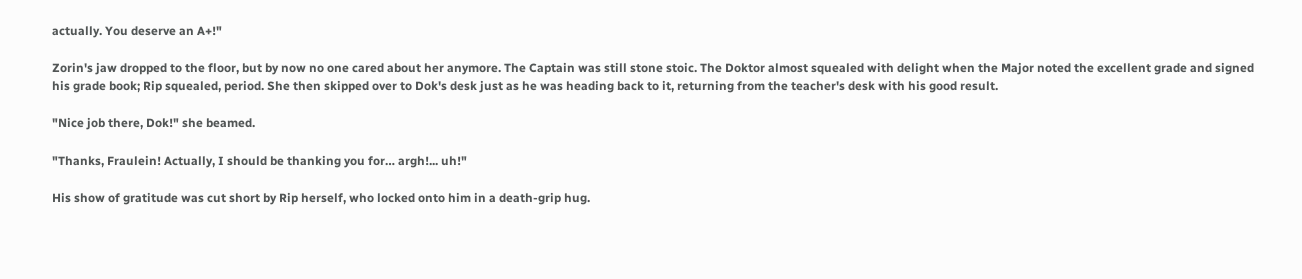actually. You deserve an A+!"

Zorin's jaw dropped to the floor, but by now no one cared about her anymore. The Captain was still stone stoic. The Doktor almost squealed with delight when the Major noted the excellent grade and signed his grade book; Rip squealed, period. She then skipped over to Dok's desk just as he was heading back to it, returning from the teacher's desk with his good result.

"Nice job there, Dok!" she beamed.

"Thanks, Fraulein! Actually, I should be thanking you for… argh!... uh!"

His show of gratitude was cut short by Rip herself, who locked onto him in a death-grip hug.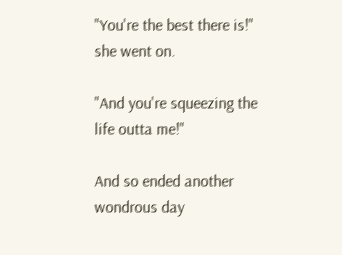"You're the best there is!" she went on.

"And you're squeezing the life outta me!"

And so ended another wondrous day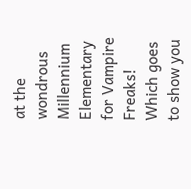at the wondrous Millennium Elementary for Vampire Freaks! Which goes to show you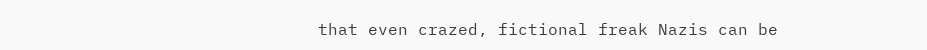that even crazed, fictional freak Nazis can be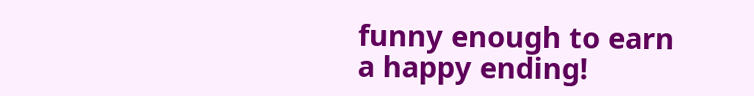funny enough to earn a happy ending!